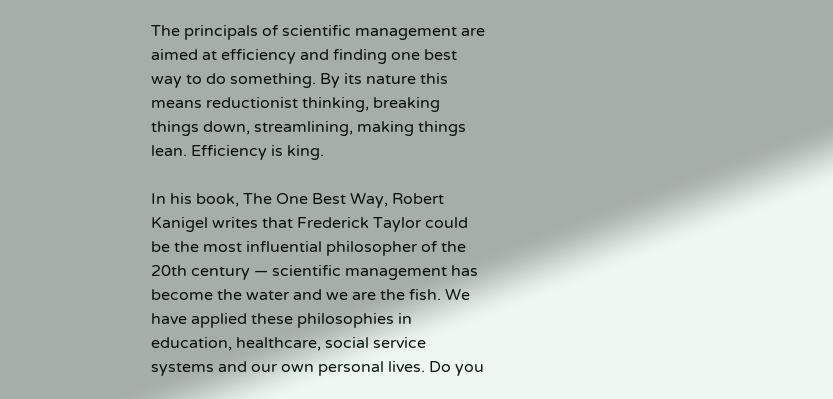The principals of scientific management are aimed at efficiency and finding one best way to do something. By its nature this means reductionist thinking, breaking things down, streamlining, making things lean. Efficiency is king.

In his book, The One Best Way, Robert Kanigel writes that Frederick Taylor could be the most influential philosopher of the 20th century — scientific management has become the water and we are the fish. We have applied these philosophies in education, healthcare, social service systems and our own personal lives. Do you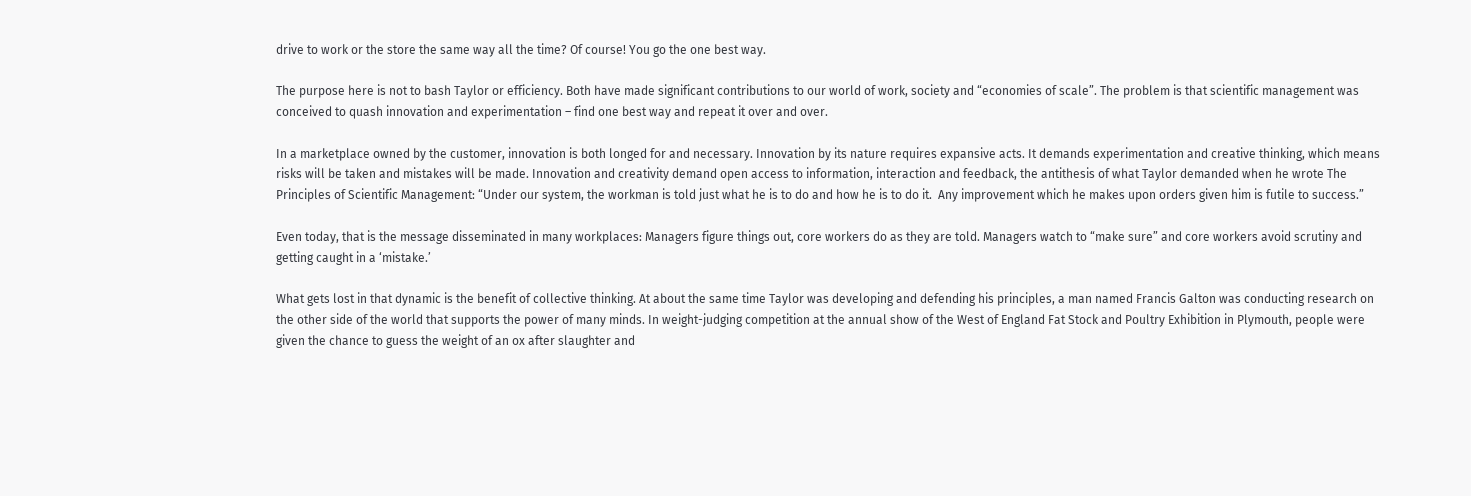drive to work or the store the same way all the time? Of course! You go the one best way.

The purpose here is not to bash Taylor or efficiency. Both have made significant contributions to our world of work, society and “economies of scale”. The problem is that scientific management was conceived to quash innovation and experimentation – find one best way and repeat it over and over.

In a marketplace owned by the customer, innovation is both longed for and necessary. Innovation by its nature requires expansive acts. It demands experimentation and creative thinking, which means risks will be taken and mistakes will be made. Innovation and creativity demand open access to information, interaction and feedback, the antithesis of what Taylor demanded when he wrote The Principles of Scientific Management: “Under our system, the workman is told just what he is to do and how he is to do it.  Any improvement which he makes upon orders given him is futile to success.”

Even today, that is the message disseminated in many workplaces: Managers figure things out, core workers do as they are told. Managers watch to “make sure” and core workers avoid scrutiny and getting caught in a ‘mistake.’

What gets lost in that dynamic is the benefit of collective thinking. At about the same time Taylor was developing and defending his principles, a man named Francis Galton was conducting research on the other side of the world that supports the power of many minds. In weight-judging competition at the annual show of the West of England Fat Stock and Poultry Exhibition in Plymouth, people were given the chance to guess the weight of an ox after slaughter and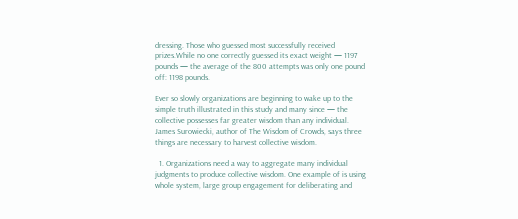dressing. Those who guessed most successfully received prizes.While no one correctly guessed its exact weight — 1197 pounds — the average of the 800 attempts was only one pound off: 1198 pounds.

Ever so slowly organizations are beginning to wake up to the simple truth illustrated in this study and many since — the collective possesses far greater wisdom than any individual. James Surowiecki, author of The Wisdom of Crowds, says three things are necessary to harvest collective wisdom.

  1. Organizations need a way to aggregate many individual judgments to produce collective wisdom. One example of is using whole system, large group engagement for deliberating and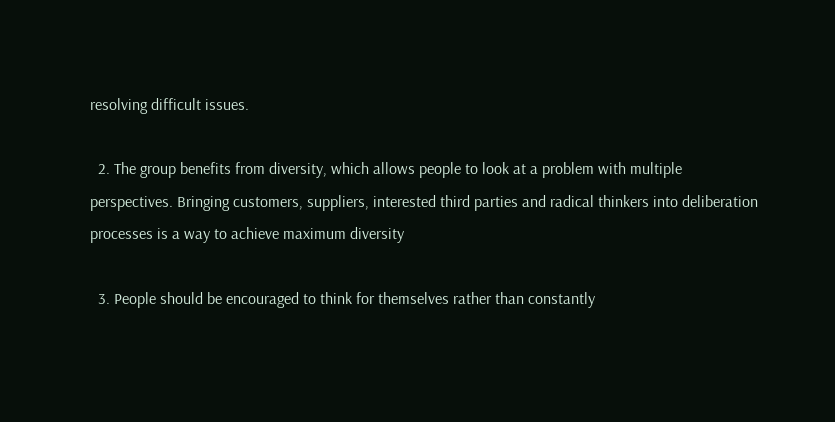resolving difficult issues.

  2. The group benefits from diversity, which allows people to look at a problem with multiple perspectives. Bringing customers, suppliers, interested third parties and radical thinkers into deliberation processes is a way to achieve maximum diversity

  3. People should be encouraged to think for themselves rather than constantly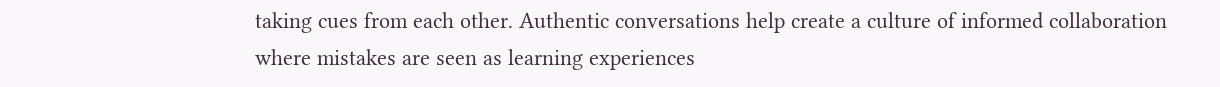taking cues from each other. Authentic conversations help create a culture of informed collaboration where mistakes are seen as learning experiences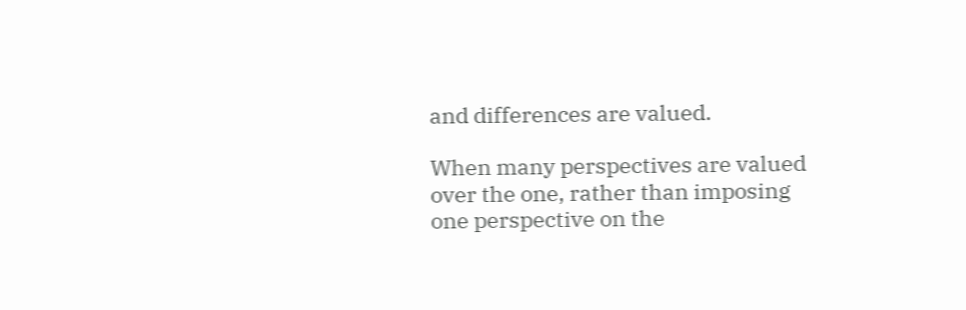and differences are valued.

When many perspectives are valued over the one, rather than imposing one perspective on the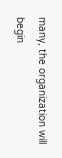many, the organization will begin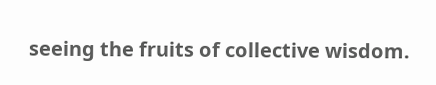seeing the fruits of collective wisdom.